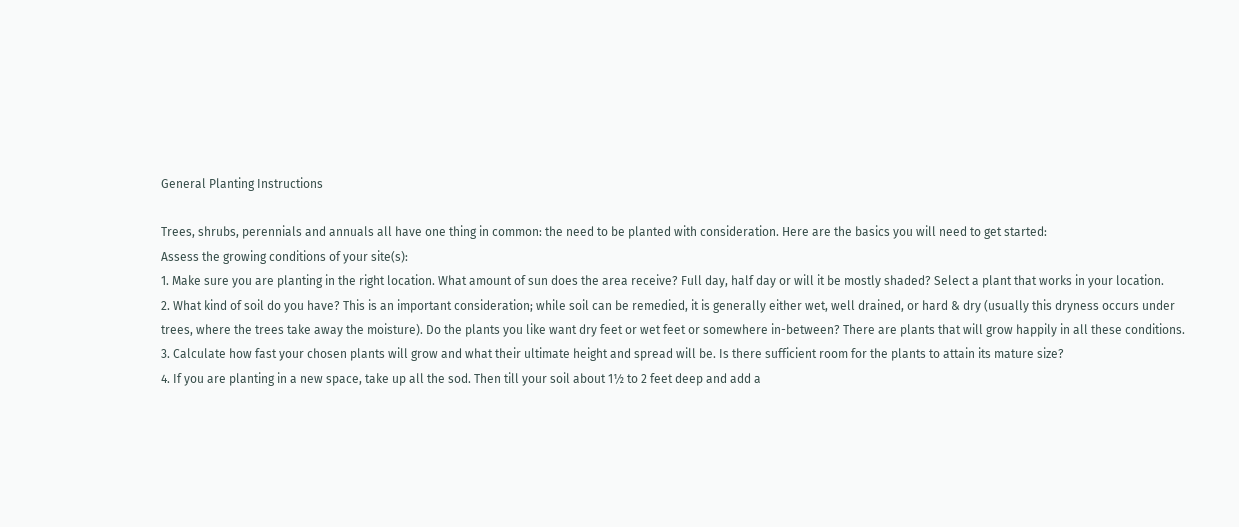General Planting Instructions

Trees, shrubs, perennials and annuals all have one thing in common: the need to be planted with consideration. Here are the basics you will need to get started:
Assess the growing conditions of your site(s):
1. Make sure you are planting in the right location. What amount of sun does the area receive? Full day, half day or will it be mostly shaded? Select a plant that works in your location.
2. What kind of soil do you have? This is an important consideration; while soil can be remedied, it is generally either wet, well drained, or hard & dry (usually this dryness occurs under trees, where the trees take away the moisture). Do the plants you like want dry feet or wet feet or somewhere in-between? There are plants that will grow happily in all these conditions.
3. Calculate how fast your chosen plants will grow and what their ultimate height and spread will be. Is there sufficient room for the plants to attain its mature size?
4. If you are planting in a new space, take up all the sod. Then till your soil about 1½ to 2 feet deep and add a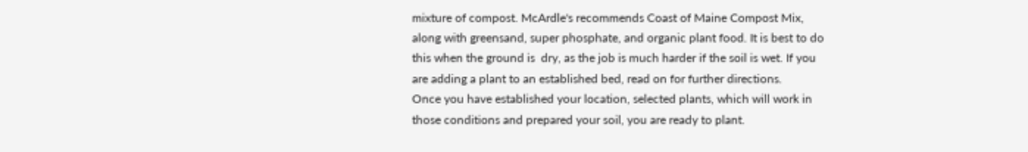mixture of compost. McArdle's recommends Coast of Maine Compost Mix, along with greensand, super phosphate, and organic plant food. It is best to do this when the ground is  dry, as the job is much harder if the soil is wet. If you are adding a plant to an established bed, read on for further directions.
Once you have established your location, selected plants, which will work in those conditions and prepared your soil, you are ready to plant.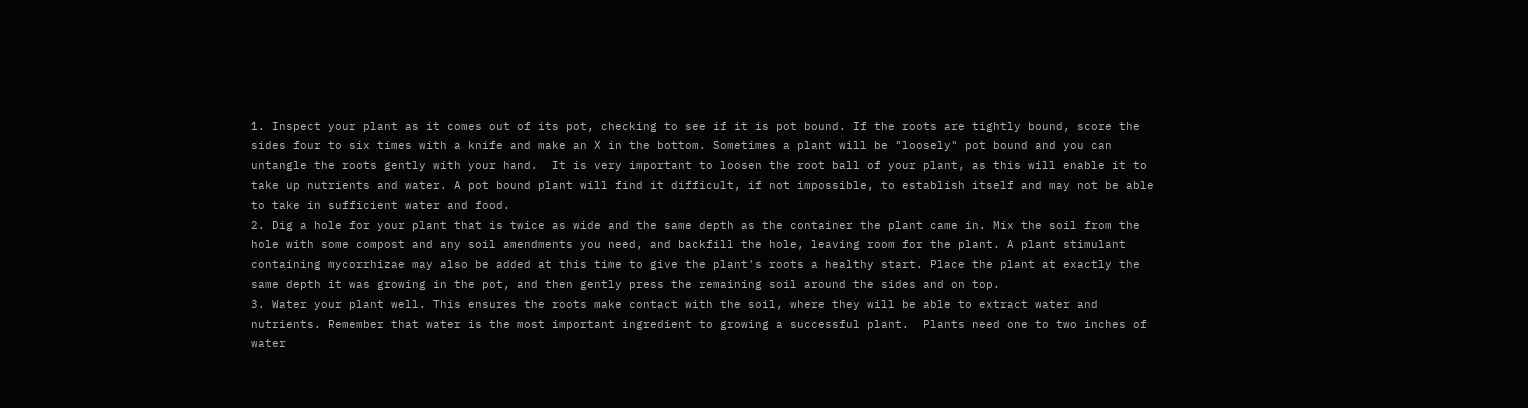1. Inspect your plant as it comes out of its pot, checking to see if it is pot bound. If the roots are tightly bound, score the sides four to six times with a knife and make an X in the bottom. Sometimes a plant will be "loosely" pot bound and you can untangle the roots gently with your hand.  It is very important to loosen the root ball of your plant, as this will enable it to take up nutrients and water. A pot bound plant will find it difficult, if not impossible, to establish itself and may not be able to take in sufficient water and food.
2. Dig a hole for your plant that is twice as wide and the same depth as the container the plant came in. Mix the soil from the hole with some compost and any soil amendments you need, and backfill the hole, leaving room for the plant. A plant stimulant containing mycorrhizae may also be added at this time to give the plant's roots a healthy start. Place the plant at exactly the same depth it was growing in the pot, and then gently press the remaining soil around the sides and on top.
3. Water your plant well. This ensures the roots make contact with the soil, where they will be able to extract water and nutrients. Remember that water is the most important ingredient to growing a successful plant.  Plants need one to two inches of water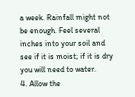a week. Rainfall might not be enough. Feel several inches into your soil and see if it is moist; if it is dry you will need to water.
4. Allow the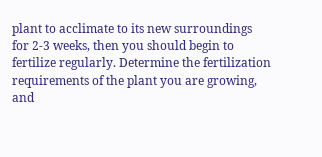plant to acclimate to its new surroundings for 2-3 weeks, then you should begin to fertilize regularly. Determine the fertilization requirements of the plant you are growing, and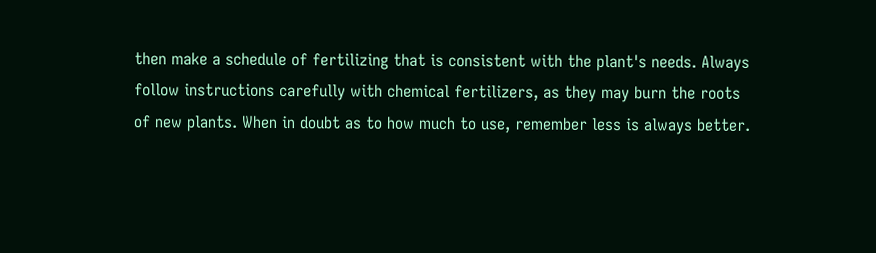then make a schedule of fertilizing that is consistent with the plant's needs. Always follow instructions carefully with chemical fertilizers, as they may burn the roots of new plants. When in doubt as to how much to use, remember less is always better.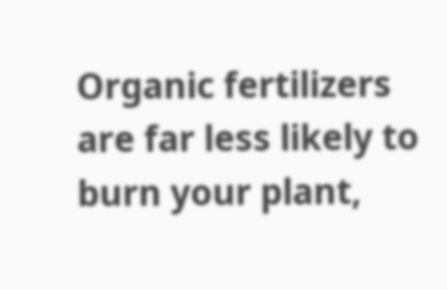Organic fertilizers are far less likely to burn your plant,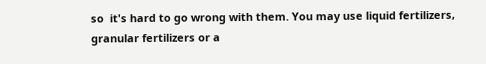so  it's hard to go wrong with them. You may use liquid fertilizers, granular fertilizers or a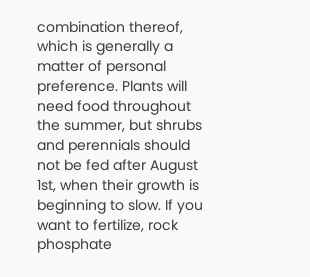combination thereof, which is generally a matter of personal preference. Plants will need food throughout the summer, but shrubs and perennials should not be fed after August 1st, when their growth is  beginning to slow. If you want to fertilize, rock phosphate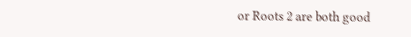or Roots 2 are both good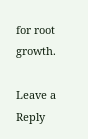for root growth.

Leave a Reply